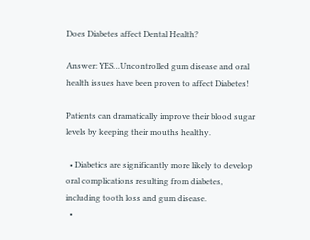Does Diabetes affect Dental Health?

Answer: YES…Uncontrolled gum disease and oral health issues have been proven to affect Diabetes!

Patients can dramatically improve their blood sugar levels by keeping their mouths healthy.

  • Diabetics are significantly more likely to develop oral complications resulting from diabetes, including tooth loss and gum disease.
  •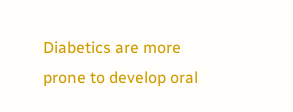Diabetics are more prone to develop oral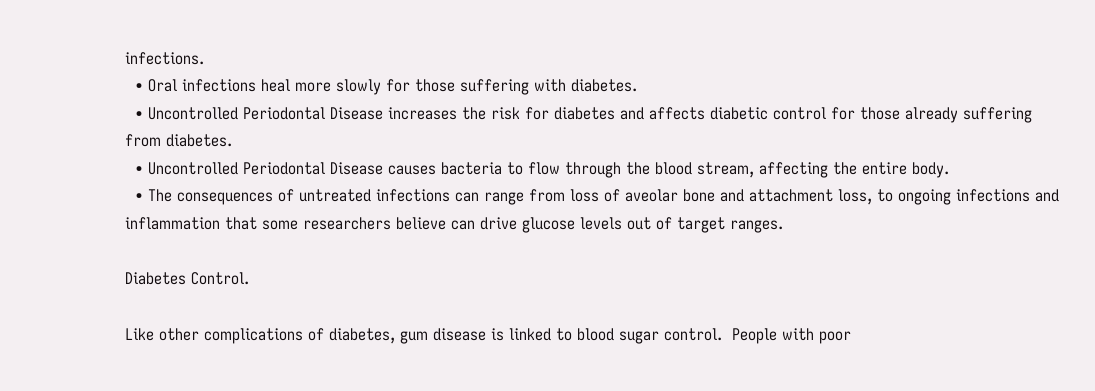infections.
  • Oral infections heal more slowly for those suffering with diabetes.
  • Uncontrolled Periodontal Disease increases the risk for diabetes and affects diabetic control for those already suffering from diabetes.
  • Uncontrolled Periodontal Disease causes bacteria to flow through the blood stream, affecting the entire body.
  • The consequences of untreated infections can range from loss of aveolar bone and attachment loss, to ongoing infections and inflammation that some researchers believe can drive glucose levels out of target ranges.

Diabetes Control.

Like other complications of diabetes, gum disease is linked to blood sugar control.  People with poor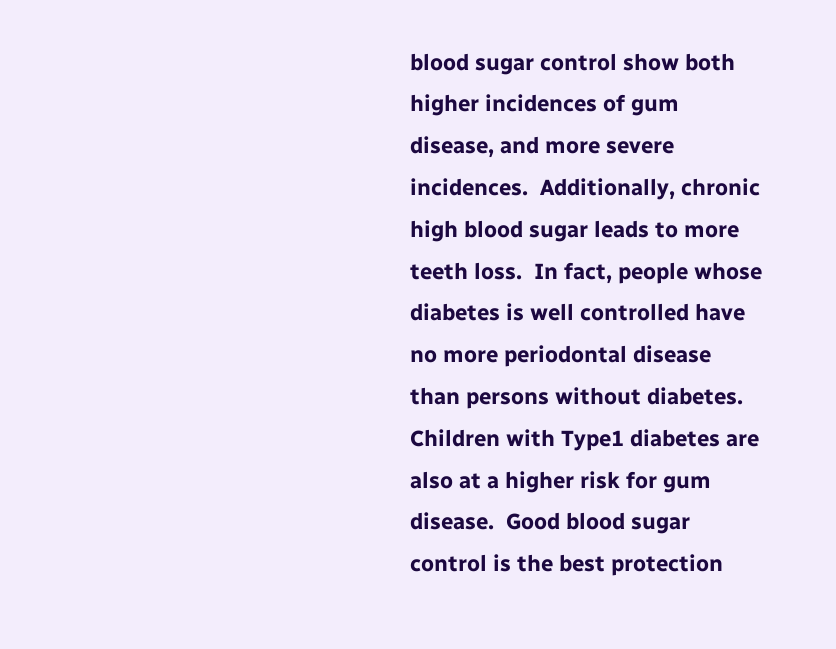blood sugar control show both higher incidences of gum disease, and more severe incidences.  Additionally, chronic high blood sugar leads to more teeth loss.  In fact, people whose diabetes is well controlled have no more periodontal disease than persons without diabetes.  Children with Type1 diabetes are also at a higher risk for gum disease.  Good blood sugar control is the best protection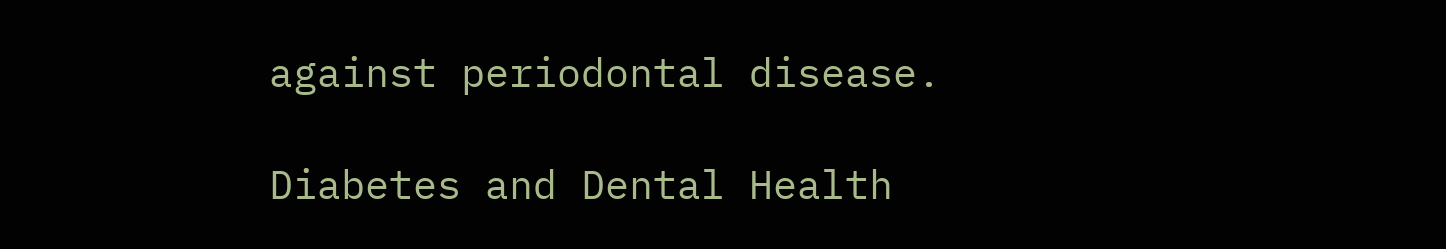against periodontal disease.

Diabetes and Dental Health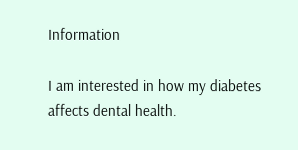Information

I am interested in how my diabetes affects dental health.